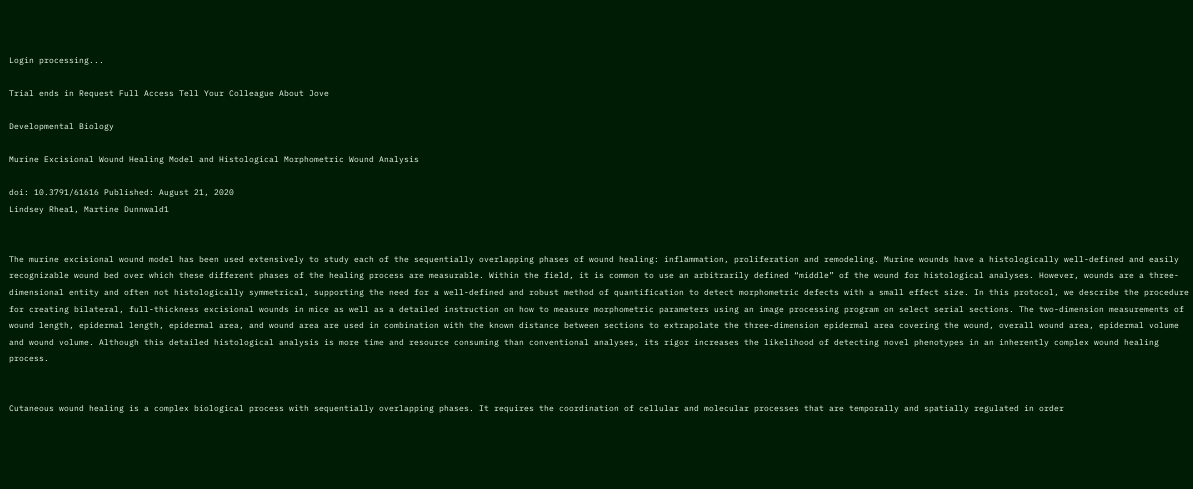Login processing...

Trial ends in Request Full Access Tell Your Colleague About Jove

Developmental Biology

Murine Excisional Wound Healing Model and Histological Morphometric Wound Analysis

doi: 10.3791/61616 Published: August 21, 2020
Lindsey Rhea1, Martine Dunnwald1


The murine excisional wound model has been used extensively to study each of the sequentially overlapping phases of wound healing: inflammation, proliferation and remodeling. Murine wounds have a histologically well-defined and easily recognizable wound bed over which these different phases of the healing process are measurable. Within the field, it is common to use an arbitrarily defined “middle” of the wound for histological analyses. However, wounds are a three-dimensional entity and often not histologically symmetrical, supporting the need for a well-defined and robust method of quantification to detect morphometric defects with a small effect size. In this protocol, we describe the procedure for creating bilateral, full-thickness excisional wounds in mice as well as a detailed instruction on how to measure morphometric parameters using an image processing program on select serial sections. The two-dimension measurements of wound length, epidermal length, epidermal area, and wound area are used in combination with the known distance between sections to extrapolate the three-dimension epidermal area covering the wound, overall wound area, epidermal volume and wound volume. Although this detailed histological analysis is more time and resource consuming than conventional analyses, its rigor increases the likelihood of detecting novel phenotypes in an inherently complex wound healing process.


Cutaneous wound healing is a complex biological process with sequentially overlapping phases. It requires the coordination of cellular and molecular processes that are temporally and spatially regulated in order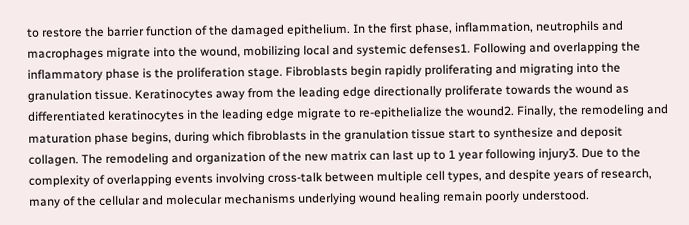to restore the barrier function of the damaged epithelium. In the first phase, inflammation, neutrophils and macrophages migrate into the wound, mobilizing local and systemic defenses1. Following and overlapping the inflammatory phase is the proliferation stage. Fibroblasts begin rapidly proliferating and migrating into the granulation tissue. Keratinocytes away from the leading edge directionally proliferate towards the wound as differentiated keratinocytes in the leading edge migrate to re-epithelialize the wound2. Finally, the remodeling and maturation phase begins, during which fibroblasts in the granulation tissue start to synthesize and deposit collagen. The remodeling and organization of the new matrix can last up to 1 year following injury3. Due to the complexity of overlapping events involving cross-talk between multiple cell types, and despite years of research, many of the cellular and molecular mechanisms underlying wound healing remain poorly understood.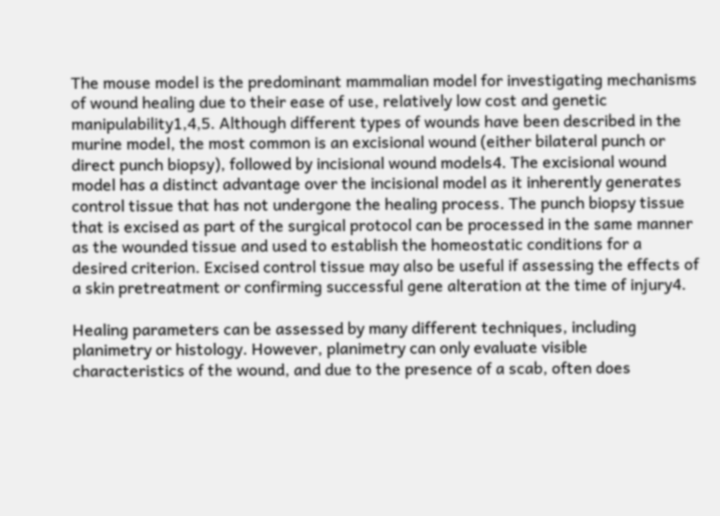The mouse model is the predominant mammalian model for investigating mechanisms of wound healing due to their ease of use, relatively low cost and genetic manipulability1,4,5. Although different types of wounds have been described in the murine model, the most common is an excisional wound (either bilateral punch or direct punch biopsy), followed by incisional wound models4. The excisional wound model has a distinct advantage over the incisional model as it inherently generates control tissue that has not undergone the healing process. The punch biopsy tissue that is excised as part of the surgical protocol can be processed in the same manner as the wounded tissue and used to establish the homeostatic conditions for a desired criterion. Excised control tissue may also be useful if assessing the effects of a skin pretreatment or confirming successful gene alteration at the time of injury4.

Healing parameters can be assessed by many different techniques, including planimetry or histology. However, planimetry can only evaluate visible characteristics of the wound, and due to the presence of a scab, often does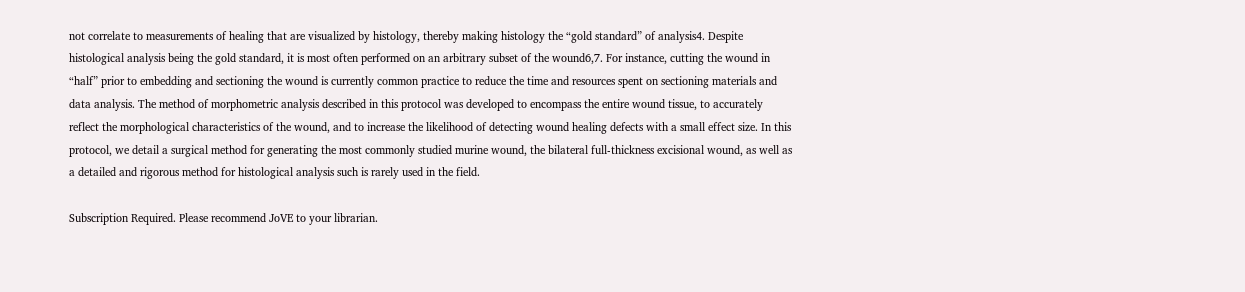not correlate to measurements of healing that are visualized by histology, thereby making histology the “gold standard” of analysis4. Despite histological analysis being the gold standard, it is most often performed on an arbitrary subset of the wound6,7. For instance, cutting the wound in “half” prior to embedding and sectioning the wound is currently common practice to reduce the time and resources spent on sectioning materials and data analysis. The method of morphometric analysis described in this protocol was developed to encompass the entire wound tissue, to accurately reflect the morphological characteristics of the wound, and to increase the likelihood of detecting wound healing defects with a small effect size. In this protocol, we detail a surgical method for generating the most commonly studied murine wound, the bilateral full-thickness excisional wound, as well as a detailed and rigorous method for histological analysis such is rarely used in the field.

Subscription Required. Please recommend JoVE to your librarian.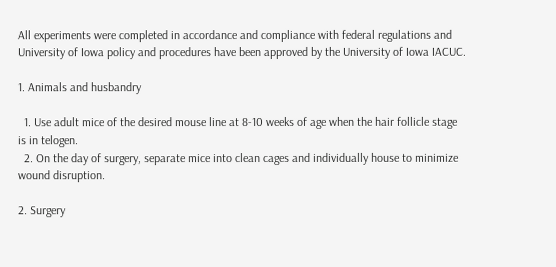All experiments were completed in accordance and compliance with federal regulations and University of Iowa policy and procedures have been approved by the University of Iowa IACUC.

1. Animals and husbandry

  1. Use adult mice of the desired mouse line at 8-10 weeks of age when the hair follicle stage is in telogen.
  2. On the day of surgery, separate mice into clean cages and individually house to minimize wound disruption.

2. Surgery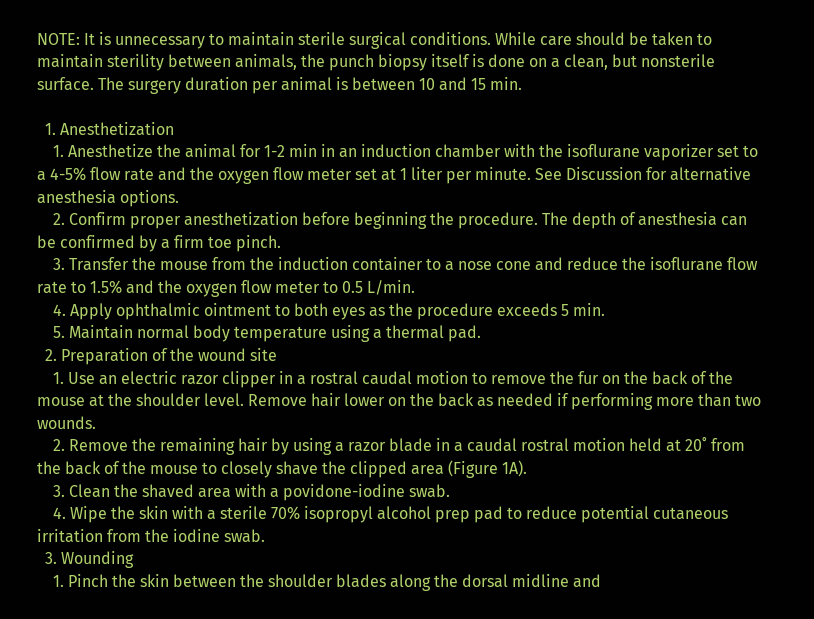NOTE: It is unnecessary to maintain sterile surgical conditions. While care should be taken to maintain sterility between animals, the punch biopsy itself is done on a clean, but nonsterile surface. The surgery duration per animal is between 10 and 15 min.

  1. Anesthetization
    1. Anesthetize the animal for 1-2 min in an induction chamber with the isoflurane vaporizer set to a 4-5% flow rate and the oxygen flow meter set at 1 liter per minute. See Discussion for alternative anesthesia options.
    2. Confirm proper anesthetization before beginning the procedure. The depth of anesthesia can be confirmed by a firm toe pinch.
    3. Transfer the mouse from the induction container to a nose cone and reduce the isoflurane flow rate to 1.5% and the oxygen flow meter to 0.5 L/min.
    4. Apply ophthalmic ointment to both eyes as the procedure exceeds 5 min.
    5. Maintain normal body temperature using a thermal pad.
  2. Preparation of the wound site
    1. Use an electric razor clipper in a rostral caudal motion to remove the fur on the back of the mouse at the shoulder level. Remove hair lower on the back as needed if performing more than two wounds.
    2. Remove the remaining hair by using a razor blade in a caudal rostral motion held at 20˚ from the back of the mouse to closely shave the clipped area (Figure 1A).
    3. Clean the shaved area with a povidone-iodine swab.
    4. Wipe the skin with a sterile 70% isopropyl alcohol prep pad to reduce potential cutaneous irritation from the iodine swab.
  3. Wounding
    1. Pinch the skin between the shoulder blades along the dorsal midline and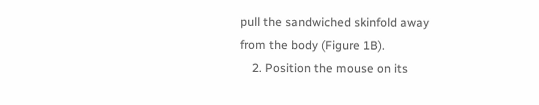pull the sandwiched skinfold away from the body (Figure 1B).
    2. Position the mouse on its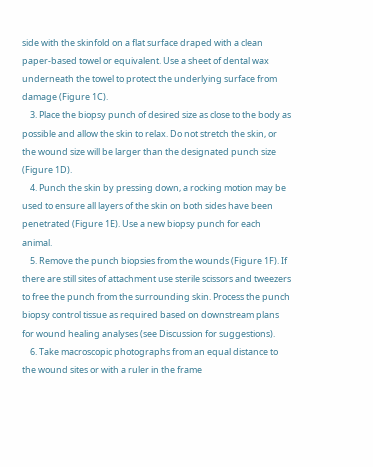side with the skinfold on a flat surface draped with a clean paper-based towel or equivalent. Use a sheet of dental wax underneath the towel to protect the underlying surface from damage (Figure 1C).
    3. Place the biopsy punch of desired size as close to the body as possible and allow the skin to relax. Do not stretch the skin, or the wound size will be larger than the designated punch size (Figure 1D).
    4. Punch the skin by pressing down, a rocking motion may be used to ensure all layers of the skin on both sides have been penetrated (Figure 1E). Use a new biopsy punch for each animal.
    5. Remove the punch biopsies from the wounds (Figure 1F). If there are still sites of attachment use sterile scissors and tweezers to free the punch from the surrounding skin. Process the punch biopsy control tissue as required based on downstream plans for wound healing analyses (see Discussion for suggestions).
    6. Take macroscopic photographs from an equal distance to the wound sites or with a ruler in the frame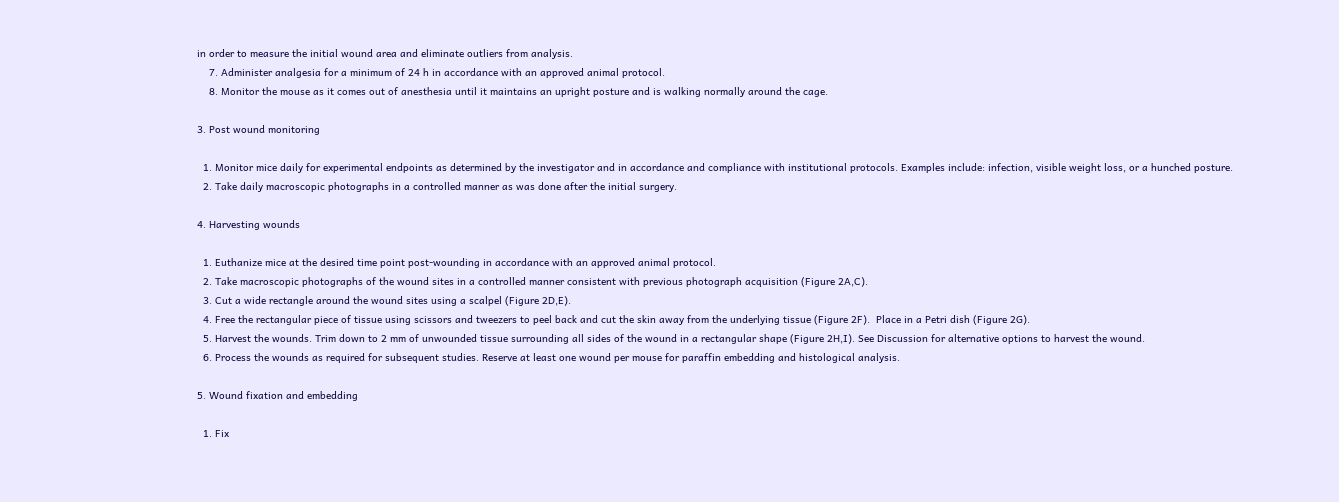in order to measure the initial wound area and eliminate outliers from analysis.
    7. Administer analgesia for a minimum of 24 h in accordance with an approved animal protocol.
    8. Monitor the mouse as it comes out of anesthesia until it maintains an upright posture and is walking normally around the cage.

3. Post wound monitoring

  1. Monitor mice daily for experimental endpoints as determined by the investigator and in accordance and compliance with institutional protocols. Examples include: infection, visible weight loss, or a hunched posture.
  2. Take daily macroscopic photographs in a controlled manner as was done after the initial surgery.

4. Harvesting wounds

  1. Euthanize mice at the desired time point post-wounding in accordance with an approved animal protocol.
  2. Take macroscopic photographs of the wound sites in a controlled manner consistent with previous photograph acquisition (Figure 2A,C).
  3. Cut a wide rectangle around the wound sites using a scalpel (Figure 2D,E).
  4. Free the rectangular piece of tissue using scissors and tweezers to peel back and cut the skin away from the underlying tissue (Figure 2F).  Place in a Petri dish (Figure 2G).
  5. Harvest the wounds. Trim down to 2 mm of unwounded tissue surrounding all sides of the wound in a rectangular shape (Figure 2H,I). See Discussion for alternative options to harvest the wound.
  6. Process the wounds as required for subsequent studies. Reserve at least one wound per mouse for paraffin embedding and histological analysis.

5. Wound fixation and embedding

  1. Fix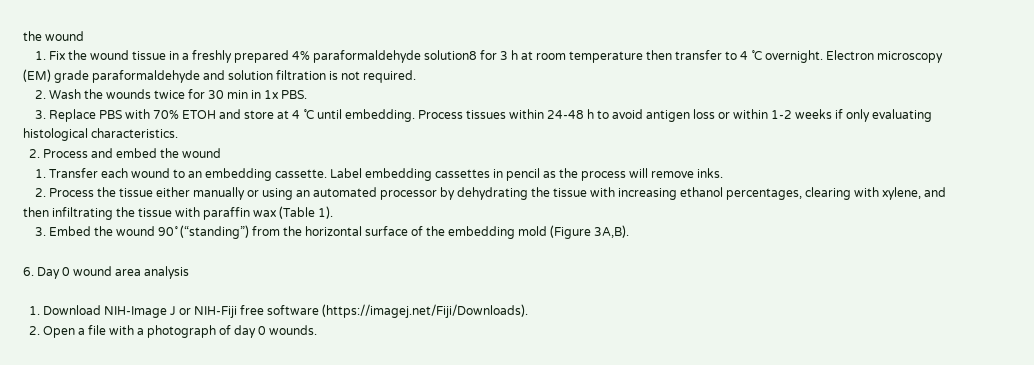the wound
    1. Fix the wound tissue in a freshly prepared 4% paraformaldehyde solution8 for 3 h at room temperature then transfer to 4 ˚C overnight. Electron microscopy (EM) grade paraformaldehyde and solution filtration is not required.
    2. Wash the wounds twice for 30 min in 1x PBS.
    3. Replace PBS with 70% ETOH and store at 4 ˚C until embedding. Process tissues within 24-48 h to avoid antigen loss or within 1-2 weeks if only evaluating histological characteristics.
  2. Process and embed the wound
    1. Transfer each wound to an embedding cassette. Label embedding cassettes in pencil as the process will remove inks.
    2. Process the tissue either manually or using an automated processor by dehydrating the tissue with increasing ethanol percentages, clearing with xylene, and then infiltrating the tissue with paraffin wax (Table 1).
    3. Embed the wound 90˚ (“standing”) from the horizontal surface of the embedding mold (Figure 3A,B).

6. Day 0 wound area analysis

  1. Download NIH-Image J or NIH-Fiji free software (https://imagej.net/Fiji/Downloads).
  2. Open a file with a photograph of day 0 wounds.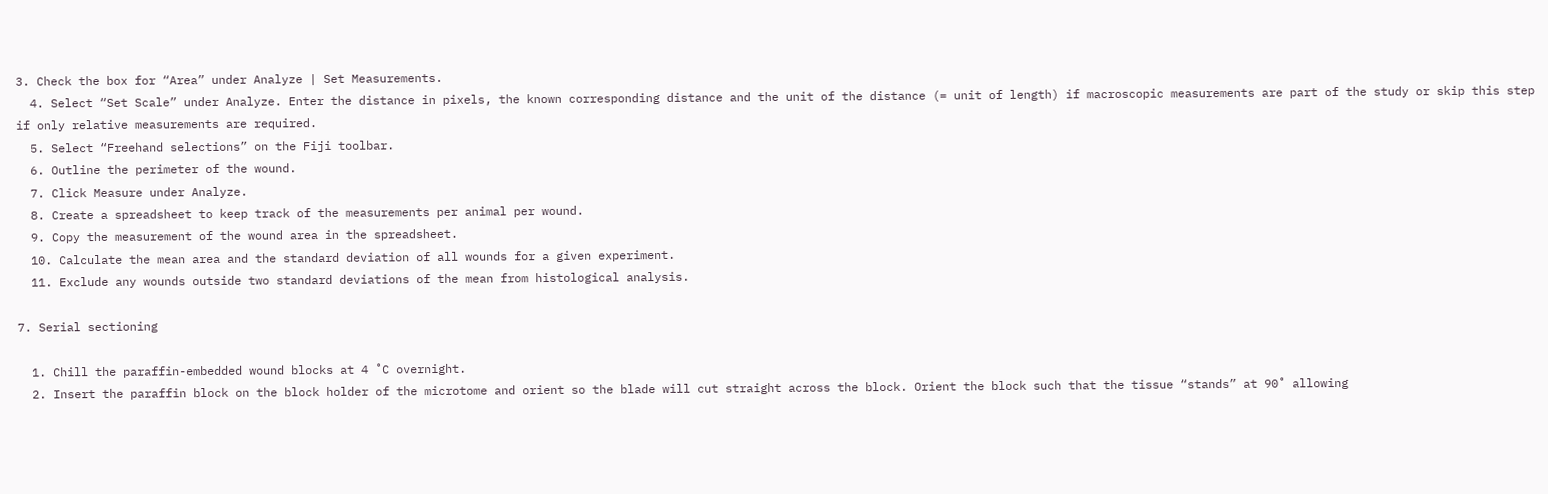3. Check the box for “Area” under Analyze | Set Measurements.
  4. Select “Set Scale” under Analyze. Enter the distance in pixels, the known corresponding distance and the unit of the distance (= unit of length) if macroscopic measurements are part of the study or skip this step if only relative measurements are required.
  5. Select “Freehand selections” on the Fiji toolbar.
  6. Outline the perimeter of the wound.
  7. Click Measure under Analyze.
  8. Create a spreadsheet to keep track of the measurements per animal per wound.
  9. Copy the measurement of the wound area in the spreadsheet.
  10. Calculate the mean area and the standard deviation of all wounds for a given experiment.
  11. Exclude any wounds outside two standard deviations of the mean from histological analysis.

7. Serial sectioning

  1. Chill the paraffin-embedded wound blocks at 4 ˚C overnight.
  2. Insert the paraffin block on the block holder of the microtome and orient so the blade will cut straight across the block. Orient the block such that the tissue “stands” at 90˚ allowing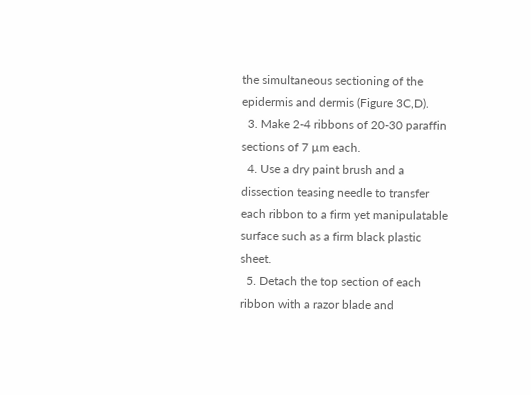the simultaneous sectioning of the epidermis and dermis (Figure 3C,D).
  3. Make 2-4 ribbons of 20-30 paraffin sections of 7 µm each.
  4. Use a dry paint brush and a dissection teasing needle to transfer each ribbon to a firm yet manipulatable surface such as a firm black plastic sheet.
  5. Detach the top section of each ribbon with a razor blade and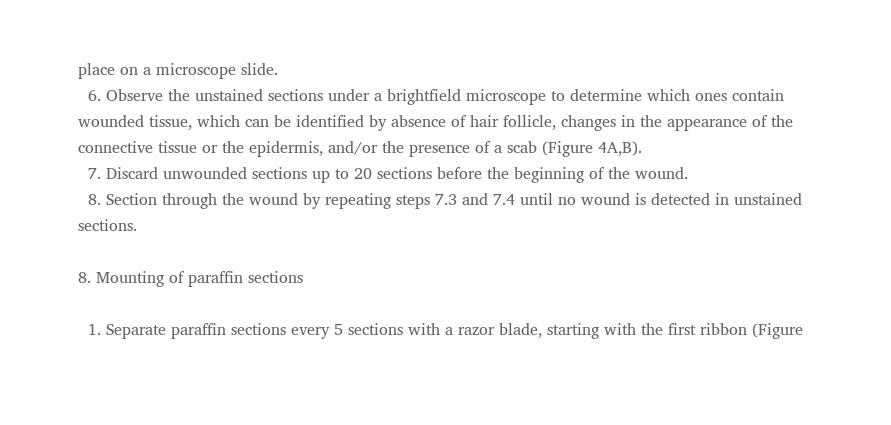place on a microscope slide.
  6. Observe the unstained sections under a brightfield microscope to determine which ones contain wounded tissue, which can be identified by absence of hair follicle, changes in the appearance of the connective tissue or the epidermis, and/or the presence of a scab (Figure 4A,B).
  7. Discard unwounded sections up to 20 sections before the beginning of the wound.
  8. Section through the wound by repeating steps 7.3 and 7.4 until no wound is detected in unstained sections.

8. Mounting of paraffin sections

  1. Separate paraffin sections every 5 sections with a razor blade, starting with the first ribbon (Figure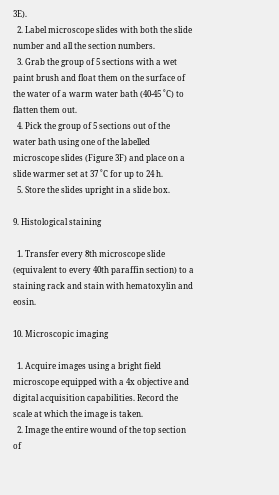3E).
  2. Label microscope slides with both the slide number and all the section numbers.
  3. Grab the group of 5 sections with a wet paint brush and float them on the surface of the water of a warm water bath (40-45 ˚C) to flatten them out.
  4. Pick the group of 5 sections out of the water bath using one of the labelled microscope slides (Figure 3F) and place on a slide warmer set at 37 ˚C for up to 24 h.
  5. Store the slides upright in a slide box.

9. Histological staining

  1. Transfer every 8th microscope slide (equivalent to every 40th paraffin section) to a staining rack and stain with hematoxylin and eosin.

10. Microscopic imaging

  1. Acquire images using a bright field microscope equipped with a 4x objective and digital acquisition capabilities. Record the scale at which the image is taken.
  2. Image the entire wound of the top section of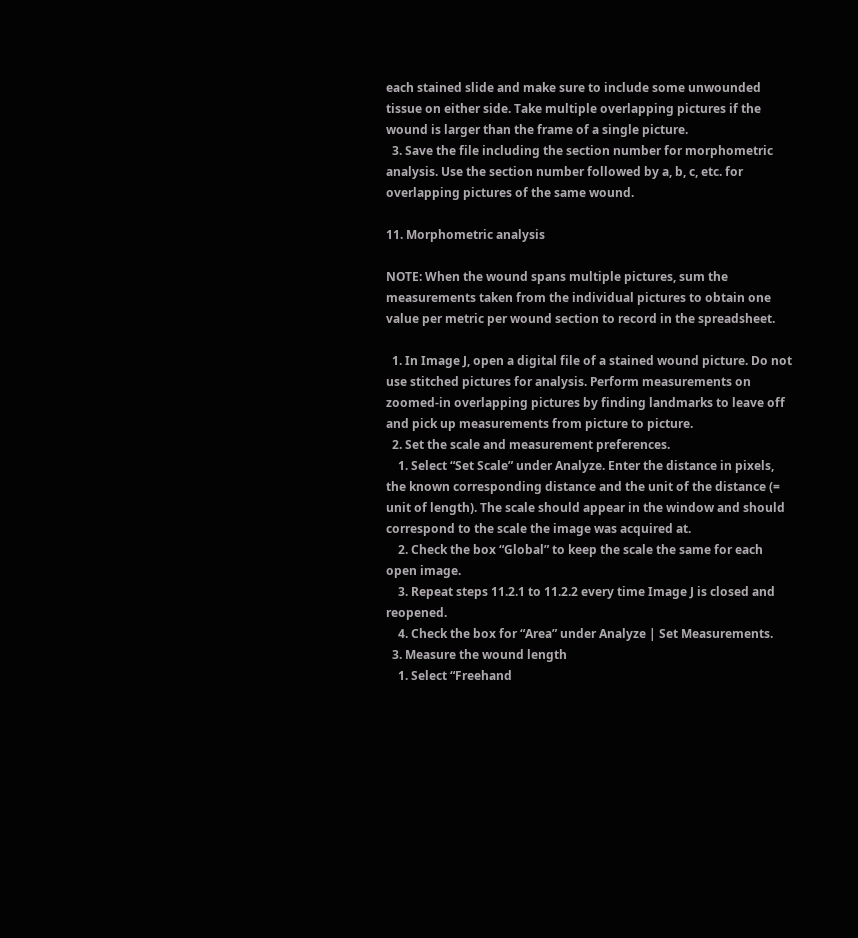each stained slide and make sure to include some unwounded tissue on either side. Take multiple overlapping pictures if the wound is larger than the frame of a single picture.
  3. Save the file including the section number for morphometric analysis. Use the section number followed by a, b, c, etc. for overlapping pictures of the same wound.

11. Morphometric analysis

NOTE: When the wound spans multiple pictures, sum the measurements taken from the individual pictures to obtain one value per metric per wound section to record in the spreadsheet.

  1. In Image J, open a digital file of a stained wound picture. Do not use stitched pictures for analysis. Perform measurements on zoomed-in overlapping pictures by finding landmarks to leave off and pick up measurements from picture to picture.
  2. Set the scale and measurement preferences.
    1. Select “Set Scale” under Analyze. Enter the distance in pixels, the known corresponding distance and the unit of the distance (= unit of length). The scale should appear in the window and should correspond to the scale the image was acquired at.
    2. Check the box “Global” to keep the scale the same for each open image.
    3. Repeat steps 11.2.1 to 11.2.2 every time Image J is closed and reopened.
    4. Check the box for “Area” under Analyze | Set Measurements.
  3. Measure the wound length
    1. Select “Freehand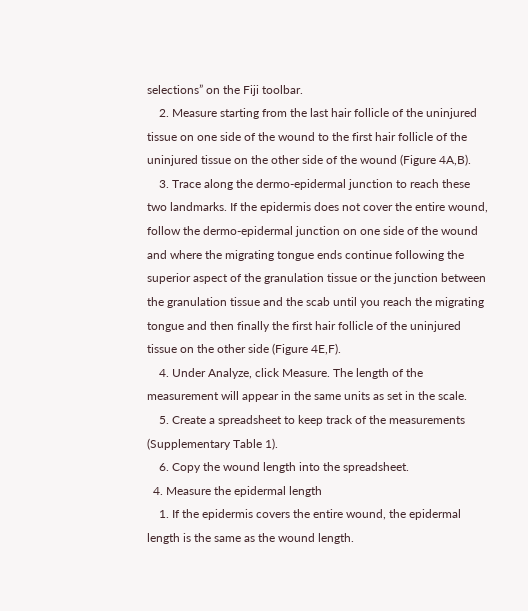selections” on the Fiji toolbar.
    2. Measure starting from the last hair follicle of the uninjured tissue on one side of the wound to the first hair follicle of the uninjured tissue on the other side of the wound (Figure 4A,B).
    3. Trace along the dermo-epidermal junction to reach these two landmarks. If the epidermis does not cover the entire wound, follow the dermo-epidermal junction on one side of the wound and where the migrating tongue ends continue following the superior aspect of the granulation tissue or the junction between the granulation tissue and the scab until you reach the migrating tongue and then finally the first hair follicle of the uninjured tissue on the other side (Figure 4E,F).
    4. Under Analyze, click Measure. The length of the measurement will appear in the same units as set in the scale.
    5. Create a spreadsheet to keep track of the measurements (Supplementary Table 1).
    6. Copy the wound length into the spreadsheet.
  4. Measure the epidermal length
    1. If the epidermis covers the entire wound, the epidermal length is the same as the wound length.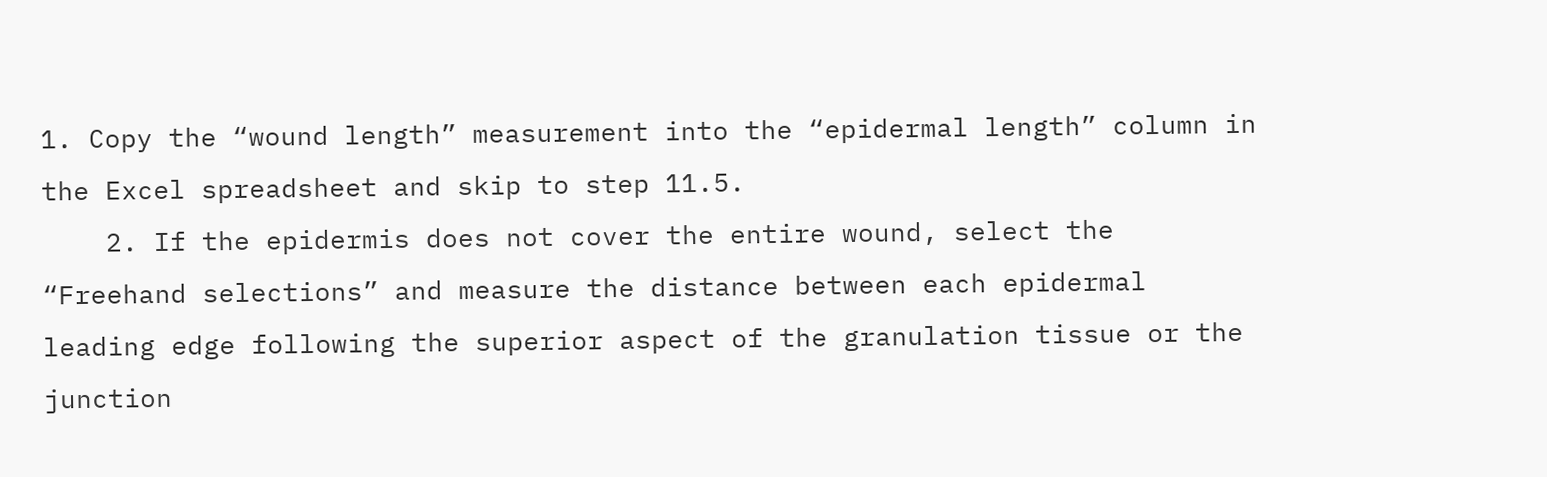1. Copy the “wound length” measurement into the “epidermal length” column in the Excel spreadsheet and skip to step 11.5.
    2. If the epidermis does not cover the entire wound, select the “Freehand selections” and measure the distance between each epidermal leading edge following the superior aspect of the granulation tissue or the junction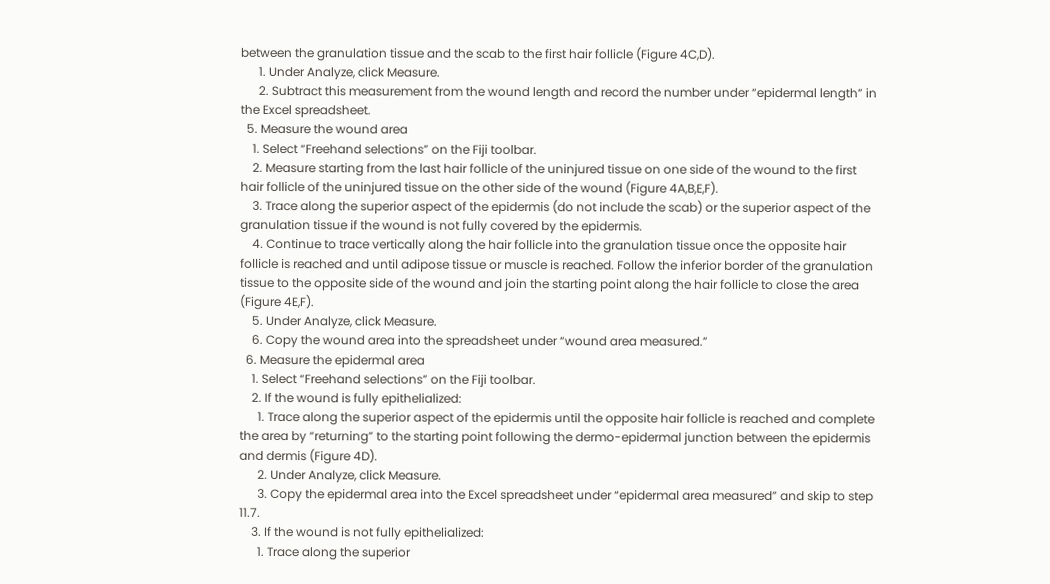between the granulation tissue and the scab to the first hair follicle (Figure 4C,D).
      1. Under Analyze, click Measure.
      2. Subtract this measurement from the wound length and record the number under “epidermal length” in the Excel spreadsheet.
  5. Measure the wound area
    1. Select “Freehand selections” on the Fiji toolbar.
    2. Measure starting from the last hair follicle of the uninjured tissue on one side of the wound to the first hair follicle of the uninjured tissue on the other side of the wound (Figure 4A,B,E,F).
    3. Trace along the superior aspect of the epidermis (do not include the scab) or the superior aspect of the granulation tissue if the wound is not fully covered by the epidermis.
    4. Continue to trace vertically along the hair follicle into the granulation tissue once the opposite hair follicle is reached and until adipose tissue or muscle is reached. Follow the inferior border of the granulation tissue to the opposite side of the wound and join the starting point along the hair follicle to close the area (Figure 4E,F).
    5. Under Analyze, click Measure.
    6. Copy the wound area into the spreadsheet under “wound area measured.”
  6. Measure the epidermal area
    1. Select “Freehand selections” on the Fiji toolbar.
    2. If the wound is fully epithelialized:
      1. Trace along the superior aspect of the epidermis until the opposite hair follicle is reached and complete the area by “returning” to the starting point following the dermo-epidermal junction between the epidermis and dermis (Figure 4D).
      2. Under Analyze, click Measure.
      3. Copy the epidermal area into the Excel spreadsheet under “epidermal area measured” and skip to step 11.7.
    3. If the wound is not fully epithelialized:
      1. Trace along the superior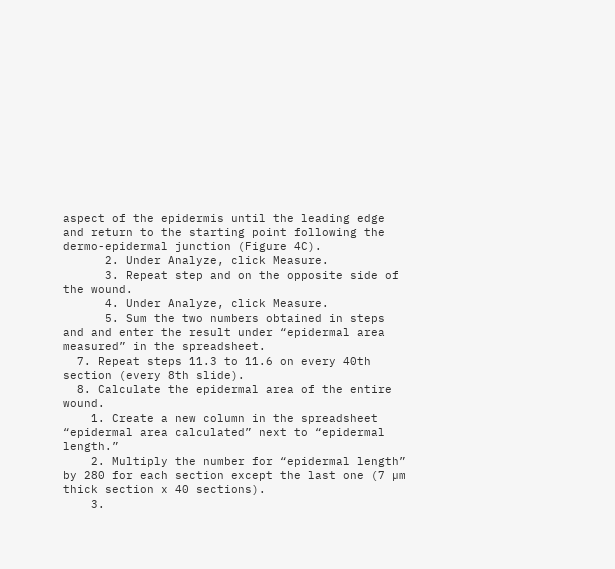aspect of the epidermis until the leading edge and return to the starting point following the dermo-epidermal junction (Figure 4C).
      2. Under Analyze, click Measure.
      3. Repeat step and on the opposite side of the wound.
      4. Under Analyze, click Measure.
      5. Sum the two numbers obtained in steps and and enter the result under “epidermal area measured” in the spreadsheet.
  7. Repeat steps 11.3 to 11.6 on every 40th section (every 8th slide).
  8. Calculate the epidermal area of the entire wound.
    1. Create a new column in the spreadsheet “epidermal area calculated” next to “epidermal length.”
    2. Multiply the number for “epidermal length” by 280 for each section except the last one (7 µm thick section x 40 sections).
    3.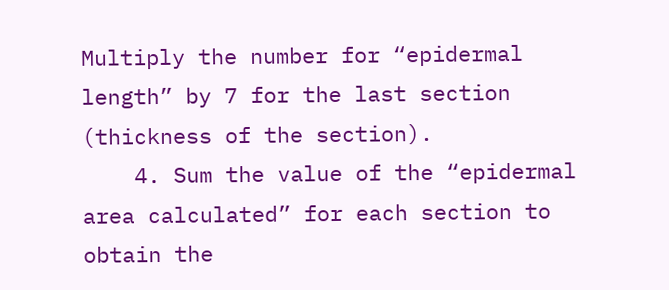Multiply the number for “epidermal length” by 7 for the last section (thickness of the section).
    4. Sum the value of the “epidermal area calculated” for each section to obtain the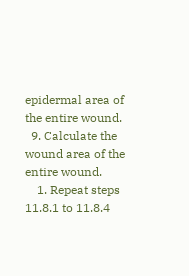epidermal area of the entire wound.
  9. Calculate the wound area of the entire wound.
    1. Repeat steps 11.8.1 to 11.8.4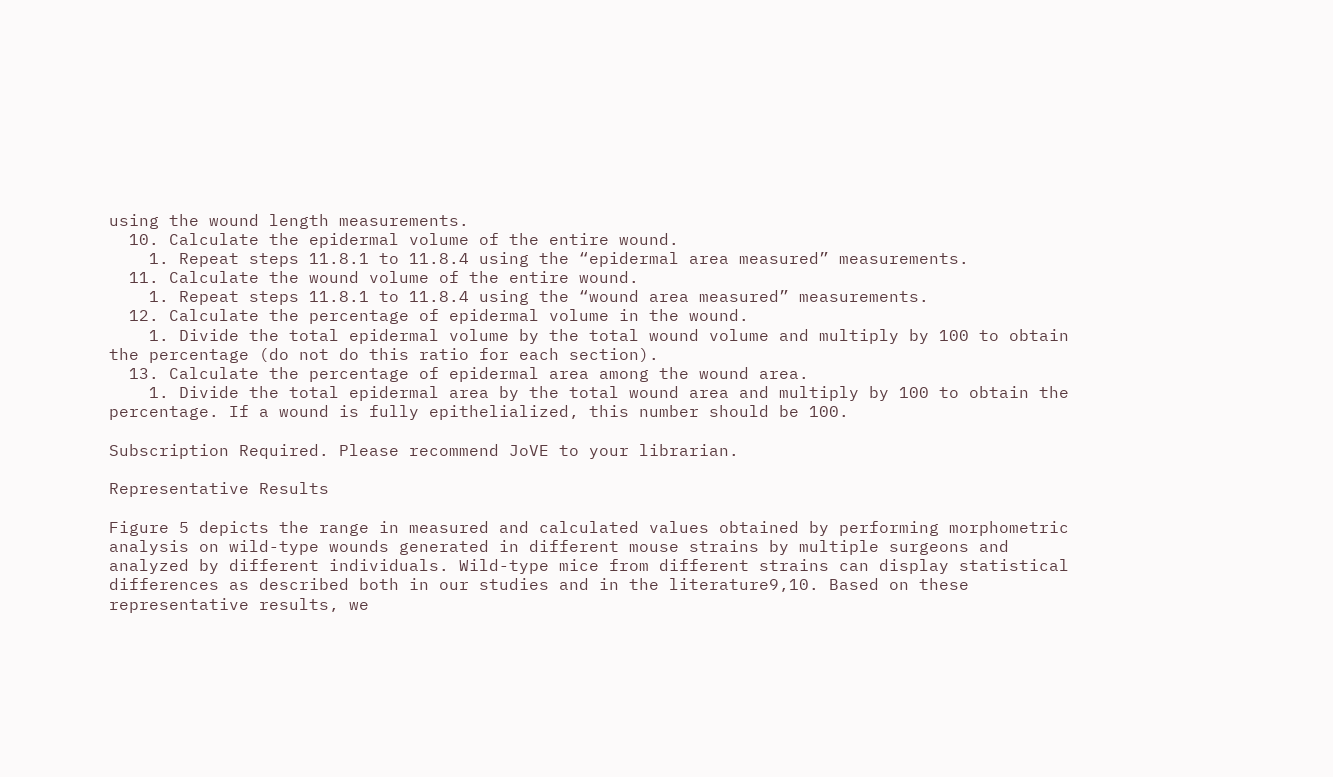using the wound length measurements.
  10. Calculate the epidermal volume of the entire wound.
    1. Repeat steps 11.8.1 to 11.8.4 using the “epidermal area measured” measurements.
  11. Calculate the wound volume of the entire wound.
    1. Repeat steps 11.8.1 to 11.8.4 using the “wound area measured” measurements.
  12. Calculate the percentage of epidermal volume in the wound.
    1. Divide the total epidermal volume by the total wound volume and multiply by 100 to obtain the percentage (do not do this ratio for each section).
  13. Calculate the percentage of epidermal area among the wound area.
    1. Divide the total epidermal area by the total wound area and multiply by 100 to obtain the percentage. If a wound is fully epithelialized, this number should be 100.

Subscription Required. Please recommend JoVE to your librarian.

Representative Results

Figure 5 depicts the range in measured and calculated values obtained by performing morphometric analysis on wild-type wounds generated in different mouse strains by multiple surgeons and analyzed by different individuals. Wild-type mice from different strains can display statistical differences as described both in our studies and in the literature9,10. Based on these representative results, we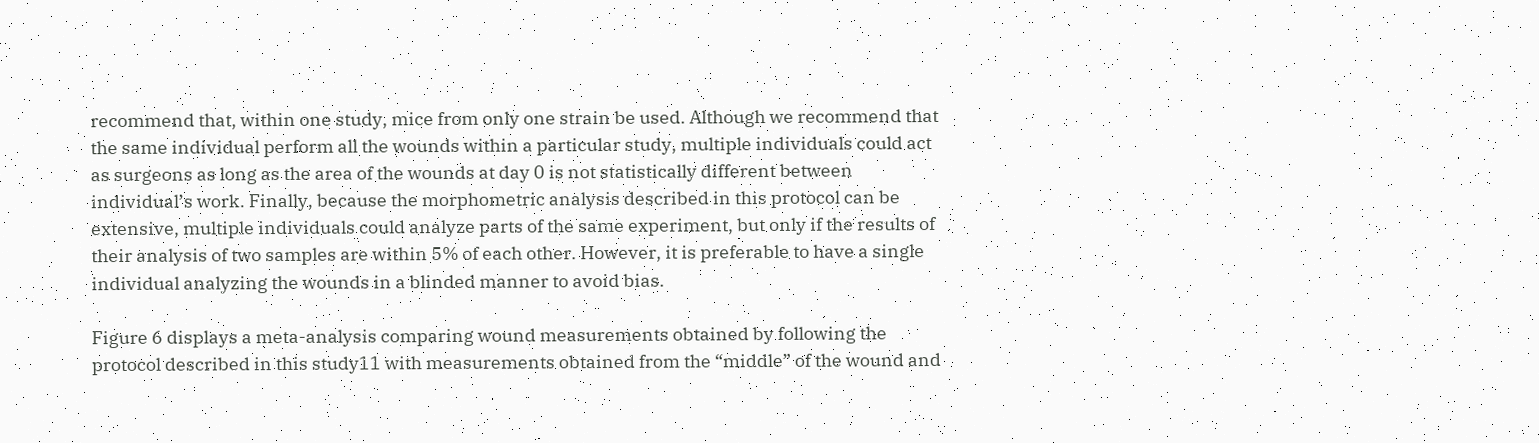recommend that, within one study, mice from only one strain be used. Although we recommend that the same individual perform all the wounds within a particular study, multiple individuals could act as surgeons as long as the area of the wounds at day 0 is not statistically different between individual’s work. Finally, because the morphometric analysis described in this protocol can be extensive, multiple individuals could analyze parts of the same experiment, but only if the results of their analysis of two samples are within 5% of each other. However, it is preferable to have a single individual analyzing the wounds in a blinded manner to avoid bias.

Figure 6 displays a meta-analysis comparing wound measurements obtained by following the protocol described in this study11 with measurements obtained from the “middle” of the wound and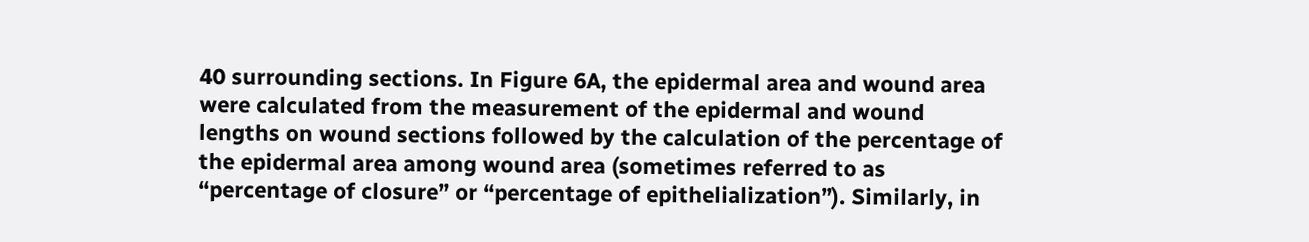40 surrounding sections. In Figure 6A, the epidermal area and wound area were calculated from the measurement of the epidermal and wound lengths on wound sections followed by the calculation of the percentage of the epidermal area among wound area (sometimes referred to as “percentage of closure” or “percentage of epithelialization”). Similarly, in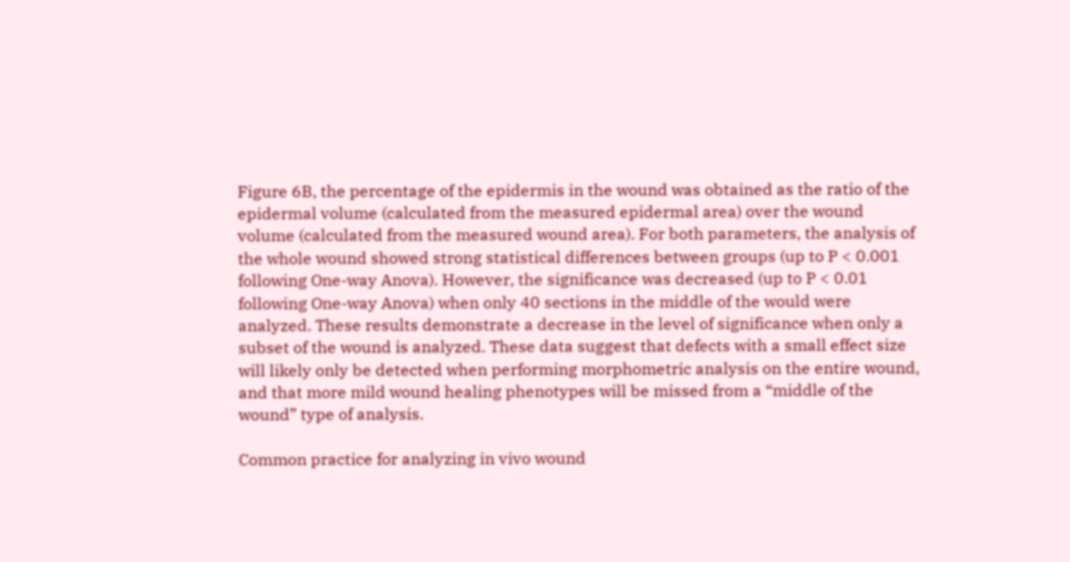Figure 6B, the percentage of the epidermis in the wound was obtained as the ratio of the epidermal volume (calculated from the measured epidermal area) over the wound volume (calculated from the measured wound area). For both parameters, the analysis of the whole wound showed strong statistical differences between groups (up to P < 0.001 following One-way Anova). However, the significance was decreased (up to P < 0.01 following One-way Anova) when only 40 sections in the middle of the would were analyzed. These results demonstrate a decrease in the level of significance when only a subset of the wound is analyzed. These data suggest that defects with a small effect size will likely only be detected when performing morphometric analysis on the entire wound, and that more mild wound healing phenotypes will be missed from a “middle of the wound” type of analysis.

Common practice for analyzing in vivo wound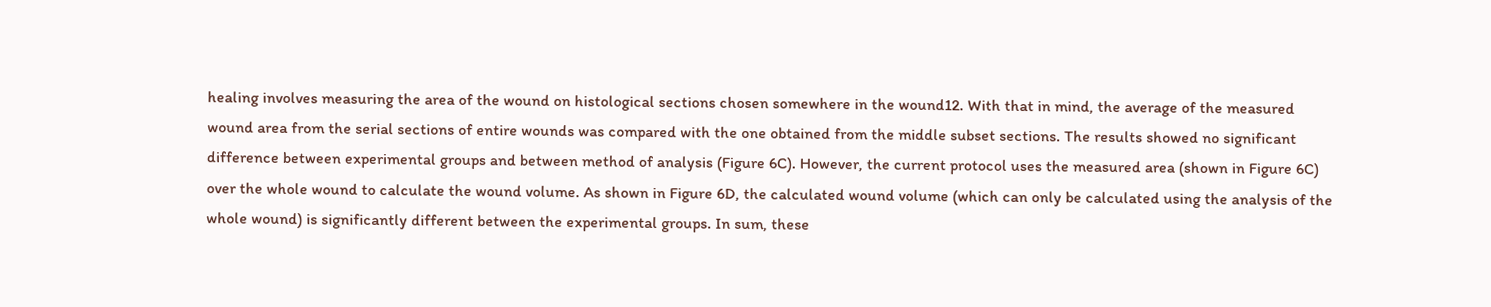healing involves measuring the area of the wound on histological sections chosen somewhere in the wound12. With that in mind, the average of the measured wound area from the serial sections of entire wounds was compared with the one obtained from the middle subset sections. The results showed no significant difference between experimental groups and between method of analysis (Figure 6C). However, the current protocol uses the measured area (shown in Figure 6C) over the whole wound to calculate the wound volume. As shown in Figure 6D, the calculated wound volume (which can only be calculated using the analysis of the whole wound) is significantly different between the experimental groups. In sum, these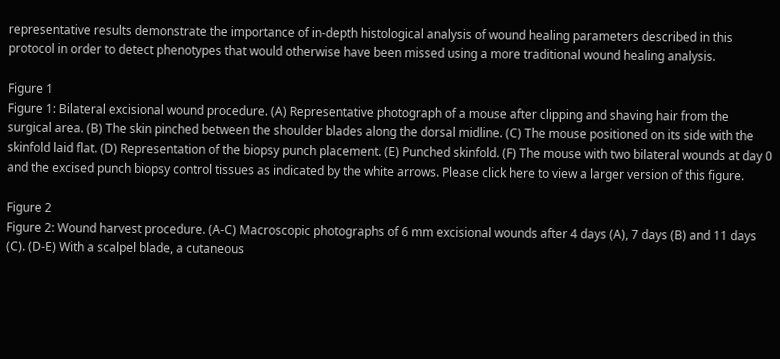representative results demonstrate the importance of in-depth histological analysis of wound healing parameters described in this protocol in order to detect phenotypes that would otherwise have been missed using a more traditional wound healing analysis.

Figure 1
Figure 1: Bilateral excisional wound procedure. (A) Representative photograph of a mouse after clipping and shaving hair from the surgical area. (B) The skin pinched between the shoulder blades along the dorsal midline. (C) The mouse positioned on its side with the skinfold laid flat. (D) Representation of the biopsy punch placement. (E) Punched skinfold. (F) The mouse with two bilateral wounds at day 0 and the excised punch biopsy control tissues as indicated by the white arrows. Please click here to view a larger version of this figure.

Figure 2
Figure 2: Wound harvest procedure. (A-C) Macroscopic photographs of 6 mm excisional wounds after 4 days (A), 7 days (B) and 11 days (C). (D-E) With a scalpel blade, a cutaneous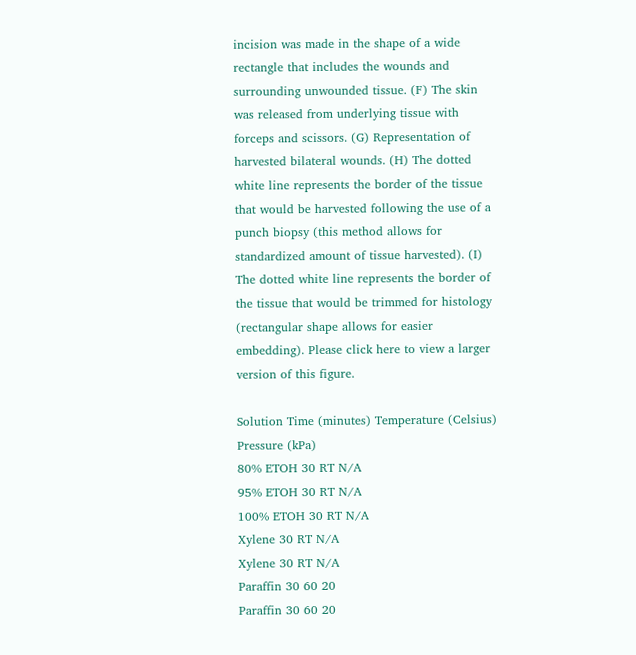incision was made in the shape of a wide rectangle that includes the wounds and surrounding unwounded tissue. (F) The skin was released from underlying tissue with forceps and scissors. (G) Representation of harvested bilateral wounds. (H) The dotted white line represents the border of the tissue that would be harvested following the use of a punch biopsy (this method allows for standardized amount of tissue harvested). (I) The dotted white line represents the border of the tissue that would be trimmed for histology (rectangular shape allows for easier embedding). Please click here to view a larger version of this figure.

Solution Time (minutes) Temperature (Celsius) Pressure (kPa)
80% ETOH 30 RT N/A
95% ETOH 30 RT N/A
100% ETOH 30 RT N/A
Xylene 30 RT N/A
Xylene 30 RT N/A
Paraffin 30 60 20
Paraffin 30 60 20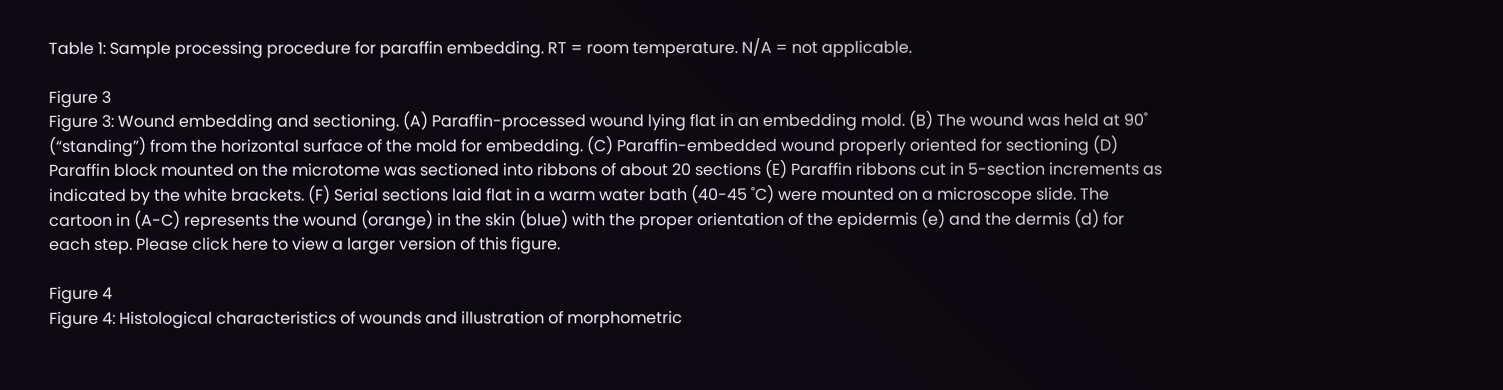Table 1: Sample processing procedure for paraffin embedding. RT = room temperature. N/A = not applicable.

Figure 3
Figure 3: Wound embedding and sectioning. (A) Paraffin-processed wound lying flat in an embedding mold. (B) The wound was held at 90˚ (“standing”) from the horizontal surface of the mold for embedding. (C) Paraffin-embedded wound properly oriented for sectioning (D) Paraffin block mounted on the microtome was sectioned into ribbons of about 20 sections (E) Paraffin ribbons cut in 5-section increments as indicated by the white brackets. (F) Serial sections laid flat in a warm water bath (40-45 ˚C) were mounted on a microscope slide. The cartoon in (A-C) represents the wound (orange) in the skin (blue) with the proper orientation of the epidermis (e) and the dermis (d) for each step. Please click here to view a larger version of this figure.

Figure 4
Figure 4: Histological characteristics of wounds and illustration of morphometric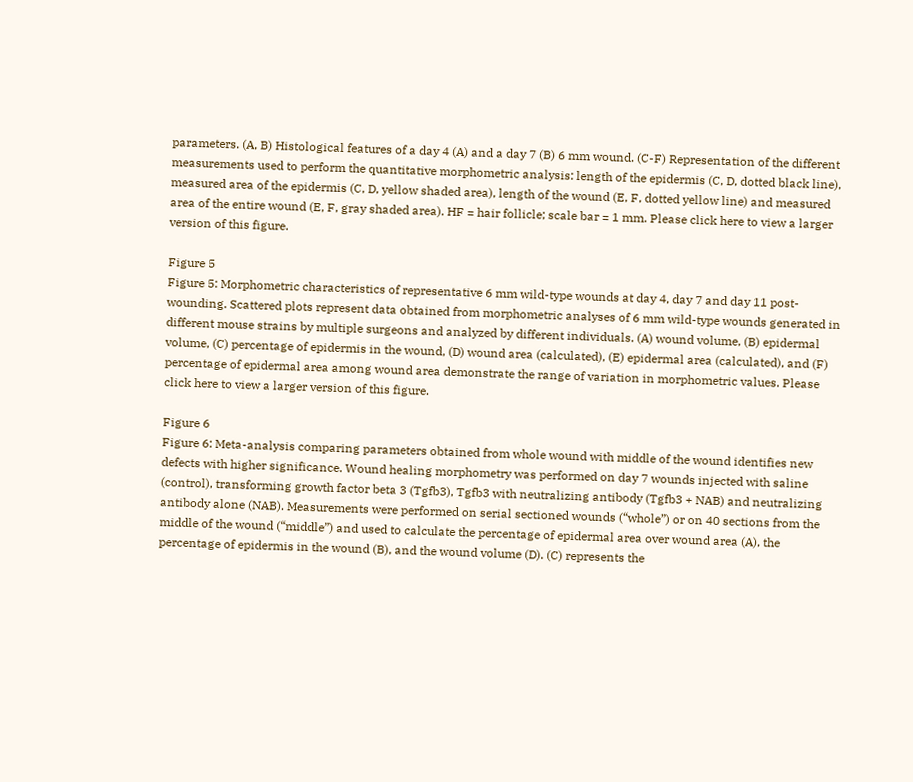parameters. (A, B) Histological features of a day 4 (A) and a day 7 (B) 6 mm wound. (C-F) Representation of the different measurements used to perform the quantitative morphometric analysis: length of the epidermis (C, D, dotted black line), measured area of the epidermis (C, D, yellow shaded area), length of the wound (E, F, dotted yellow line) and measured area of the entire wound (E, F, gray shaded area). HF = hair follicle; scale bar = 1 mm. Please click here to view a larger version of this figure.

Figure 5
Figure 5: Morphometric characteristics of representative 6 mm wild-type wounds at day 4, day 7 and day 11 post-wounding. Scattered plots represent data obtained from morphometric analyses of 6 mm wild-type wounds generated in different mouse strains by multiple surgeons and analyzed by different individuals. (A) wound volume, (B) epidermal volume, (C) percentage of epidermis in the wound, (D) wound area (calculated), (E) epidermal area (calculated), and (F) percentage of epidermal area among wound area demonstrate the range of variation in morphometric values. Please click here to view a larger version of this figure.

Figure 6
Figure 6: Meta-analysis comparing parameters obtained from whole wound with middle of the wound identifies new defects with higher significance. Wound healing morphometry was performed on day 7 wounds injected with saline (control), transforming growth factor beta 3 (Tgfb3), Tgfb3 with neutralizing antibody (Tgfb3 + NAB) and neutralizing antibody alone (NAB). Measurements were performed on serial sectioned wounds (“whole”) or on 40 sections from the middle of the wound (“middle”) and used to calculate the percentage of epidermal area over wound area (A), the percentage of epidermis in the wound (B), and the wound volume (D). (C) represents the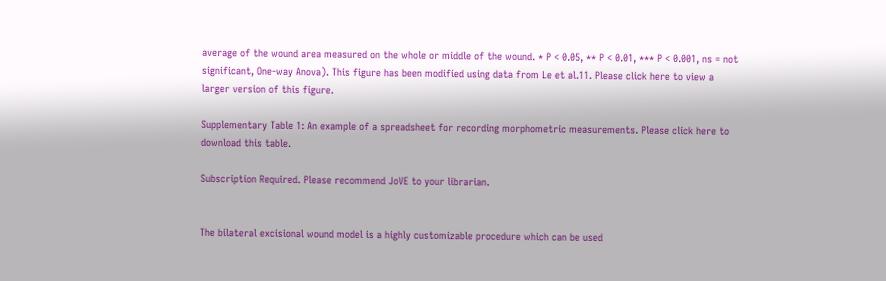average of the wound area measured on the whole or middle of the wound. * P < 0.05, ** P < 0.01, *** P < 0.001, ns = not significant, One-way Anova). This figure has been modified using data from Le et al.11. Please click here to view a larger version of this figure.

Supplementary Table 1: An example of a spreadsheet for recording morphometric measurements. Please click here to download this table.

Subscription Required. Please recommend JoVE to your librarian.


The bilateral excisional wound model is a highly customizable procedure which can be used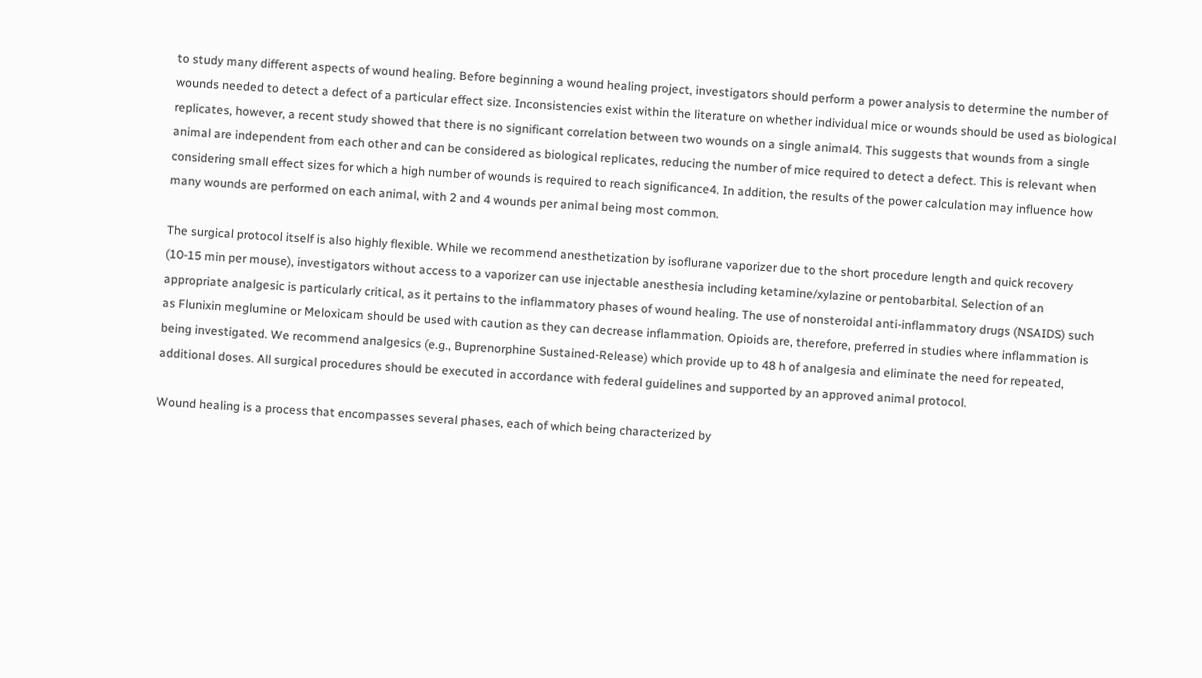to study many different aspects of wound healing. Before beginning a wound healing project, investigators should perform a power analysis to determine the number of wounds needed to detect a defect of a particular effect size. Inconsistencies exist within the literature on whether individual mice or wounds should be used as biological replicates, however, a recent study showed that there is no significant correlation between two wounds on a single animal4. This suggests that wounds from a single animal are independent from each other and can be considered as biological replicates, reducing the number of mice required to detect a defect. This is relevant when considering small effect sizes for which a high number of wounds is required to reach significance4. In addition, the results of the power calculation may influence how many wounds are performed on each animal, with 2 and 4 wounds per animal being most common.

The surgical protocol itself is also highly flexible. While we recommend anesthetization by isoflurane vaporizer due to the short procedure length and quick recovery (10-15 min per mouse), investigators without access to a vaporizer can use injectable anesthesia including ketamine/xylazine or pentobarbital. Selection of an appropriate analgesic is particularly critical, as it pertains to the inflammatory phases of wound healing. The use of nonsteroidal anti-inflammatory drugs (NSAIDS) such as Flunixin meglumine or Meloxicam should be used with caution as they can decrease inflammation. Opioids are, therefore, preferred in studies where inflammation is being investigated. We recommend analgesics (e.g., Buprenorphine Sustained-Release) which provide up to 48 h of analgesia and eliminate the need for repeated, additional doses. All surgical procedures should be executed in accordance with federal guidelines and supported by an approved animal protocol.

Wound healing is a process that encompasses several phases, each of which being characterized by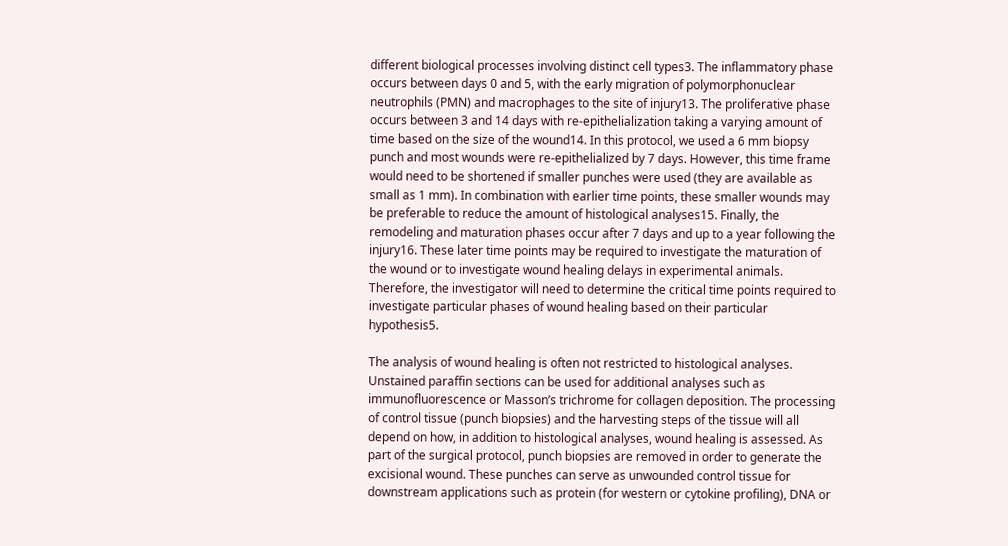different biological processes involving distinct cell types3. The inflammatory phase occurs between days 0 and 5, with the early migration of polymorphonuclear neutrophils (PMN) and macrophages to the site of injury13. The proliferative phase occurs between 3 and 14 days with re-epithelialization taking a varying amount of time based on the size of the wound14. In this protocol, we used a 6 mm biopsy punch and most wounds were re-epithelialized by 7 days. However, this time frame would need to be shortened if smaller punches were used (they are available as small as 1 mm). In combination with earlier time points, these smaller wounds may be preferable to reduce the amount of histological analyses15. Finally, the remodeling and maturation phases occur after 7 days and up to a year following the injury16. These later time points may be required to investigate the maturation of the wound or to investigate wound healing delays in experimental animals. Therefore, the investigator will need to determine the critical time points required to investigate particular phases of wound healing based on their particular hypothesis5.

The analysis of wound healing is often not restricted to histological analyses. Unstained paraffin sections can be used for additional analyses such as immunofluorescence or Masson’s trichrome for collagen deposition. The processing of control tissue (punch biopsies) and the harvesting steps of the tissue will all depend on how, in addition to histological analyses, wound healing is assessed. As part of the surgical protocol, punch biopsies are removed in order to generate the excisional wound. These punches can serve as unwounded control tissue for downstream applications such as protein (for western or cytokine profiling), DNA or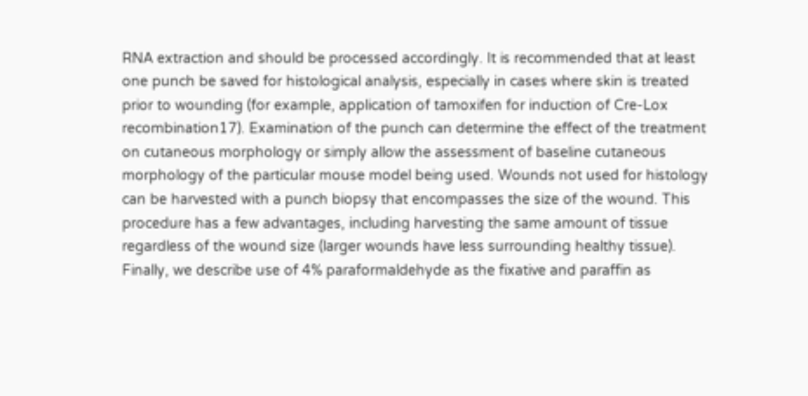RNA extraction and should be processed accordingly. It is recommended that at least one punch be saved for histological analysis, especially in cases where skin is treated prior to wounding (for example, application of tamoxifen for induction of Cre-Lox recombination17). Examination of the punch can determine the effect of the treatment on cutaneous morphology or simply allow the assessment of baseline cutaneous morphology of the particular mouse model being used. Wounds not used for histology can be harvested with a punch biopsy that encompasses the size of the wound. This procedure has a few advantages, including harvesting the same amount of tissue regardless of the wound size (larger wounds have less surrounding healthy tissue). Finally, we describe use of 4% paraformaldehyde as the fixative and paraffin as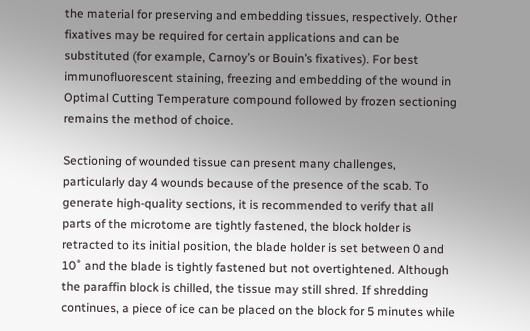the material for preserving and embedding tissues, respectively. Other fixatives may be required for certain applications and can be substituted (for example, Carnoy’s or Bouin’s fixatives). For best immunofluorescent staining, freezing and embedding of the wound in Optimal Cutting Temperature compound followed by frozen sectioning remains the method of choice.

Sectioning of wounded tissue can present many challenges, particularly day 4 wounds because of the presence of the scab. To generate high-quality sections, it is recommended to verify that all parts of the microtome are tightly fastened, the block holder is retracted to its initial position, the blade holder is set between 0 and 10˚ and the blade is tightly fastened but not overtightened. Although the paraffin block is chilled, the tissue may still shred. If shredding continues, a piece of ice can be placed on the block for 5 minutes while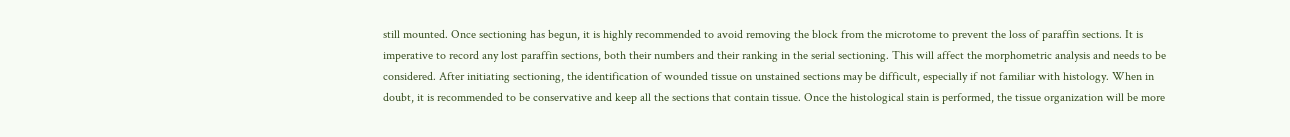still mounted. Once sectioning has begun, it is highly recommended to avoid removing the block from the microtome to prevent the loss of paraffin sections. It is imperative to record any lost paraffin sections, both their numbers and their ranking in the serial sectioning. This will affect the morphometric analysis and needs to be considered. After initiating sectioning, the identification of wounded tissue on unstained sections may be difficult, especially if not familiar with histology. When in doubt, it is recommended to be conservative and keep all the sections that contain tissue. Once the histological stain is performed, the tissue organization will be more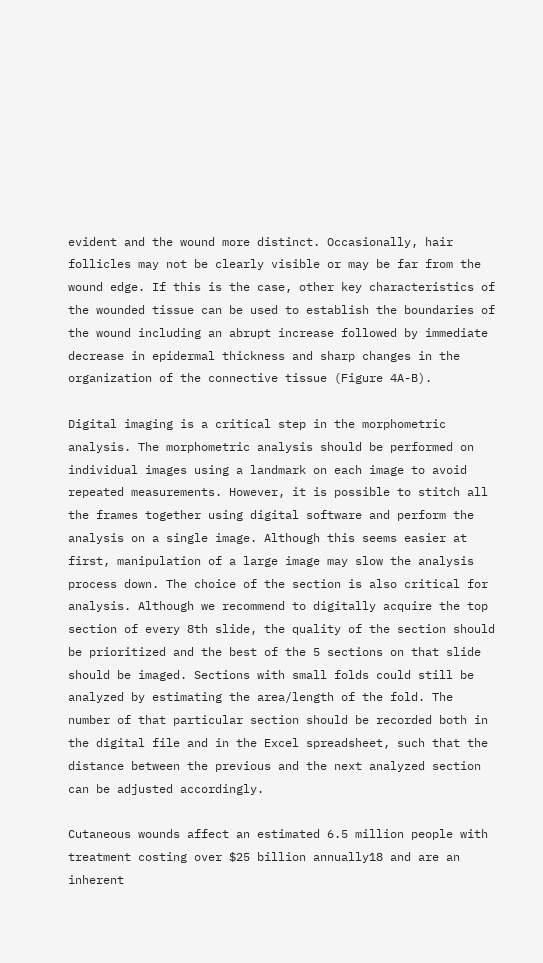evident and the wound more distinct. Occasionally, hair follicles may not be clearly visible or may be far from the wound edge. If this is the case, other key characteristics of the wounded tissue can be used to establish the boundaries of the wound including an abrupt increase followed by immediate decrease in epidermal thickness and sharp changes in the organization of the connective tissue (Figure 4A-B).

Digital imaging is a critical step in the morphometric analysis. The morphometric analysis should be performed on individual images using a landmark on each image to avoid repeated measurements. However, it is possible to stitch all the frames together using digital software and perform the analysis on a single image. Although this seems easier at first, manipulation of a large image may slow the analysis process down. The choice of the section is also critical for analysis. Although we recommend to digitally acquire the top section of every 8th slide, the quality of the section should be prioritized and the best of the 5 sections on that slide should be imaged. Sections with small folds could still be analyzed by estimating the area/length of the fold. The number of that particular section should be recorded both in the digital file and in the Excel spreadsheet, such that the distance between the previous and the next analyzed section can be adjusted accordingly.

Cutaneous wounds affect an estimated 6.5 million people with treatment costing over $25 billion annually18 and are an inherent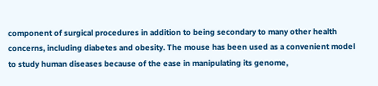component of surgical procedures in addition to being secondary to many other health concerns, including diabetes and obesity. The mouse has been used as a convenient model to study human diseases because of the ease in manipulating its genome,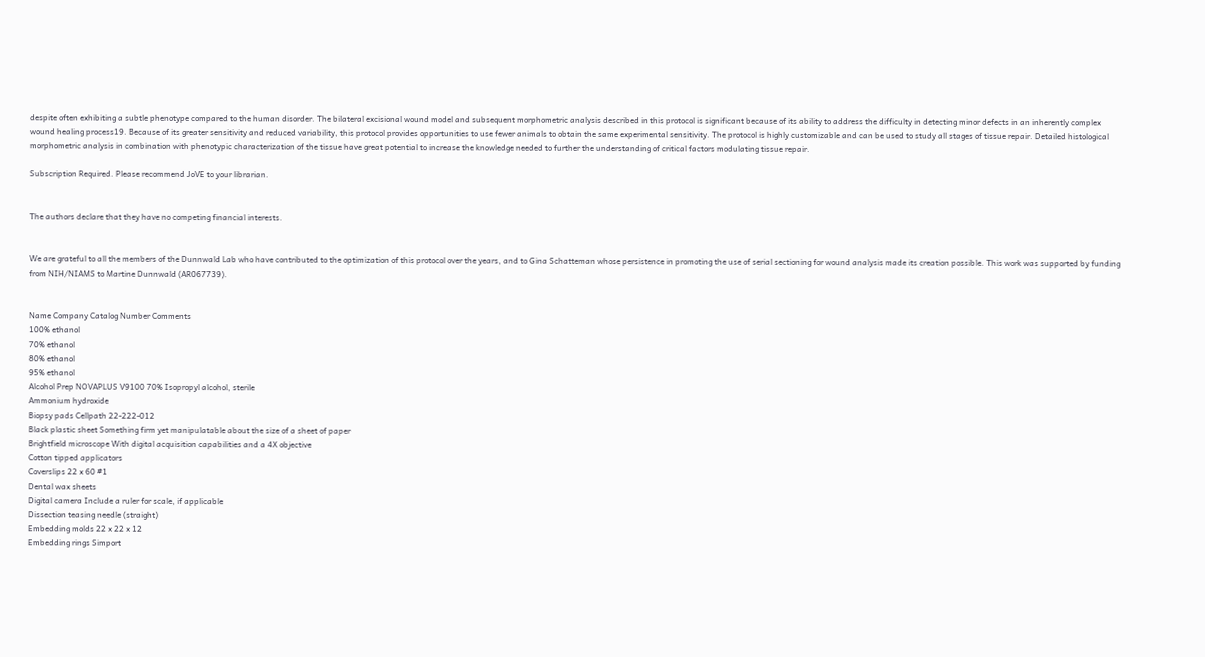despite often exhibiting a subtle phenotype compared to the human disorder. The bilateral excisional wound model and subsequent morphometric analysis described in this protocol is significant because of its ability to address the difficulty in detecting minor defects in an inherently complex wound healing process19. Because of its greater sensitivity and reduced variability, this protocol provides opportunities to use fewer animals to obtain the same experimental sensitivity. The protocol is highly customizable and can be used to study all stages of tissue repair. Detailed histological morphometric analysis in combination with phenotypic characterization of the tissue have great potential to increase the knowledge needed to further the understanding of critical factors modulating tissue repair.

Subscription Required. Please recommend JoVE to your librarian.


The authors declare that they have no competing financial interests.


We are grateful to all the members of the Dunnwald Lab who have contributed to the optimization of this protocol over the years, and to Gina Schatteman whose persistence in promoting the use of serial sectioning for wound analysis made its creation possible. This work was supported by funding from NIH/NIAMS to Martine Dunnwald (AR067739).


Name Company Catalog Number Comments
100% ethanol
70% ethanol
80% ethanol
95% ethanol
Alcohol Prep NOVAPLUS V9100 70% Isopropyl alcohol, sterile
Ammonium hydroxide
Biopsy pads Cellpath 22-222-012
Black plastic sheet Something firm yet manipulatable about the size of a sheet of paper
Brightfield microscope With digital acquisition capabilities and a 4X objective
Cotton tipped applicators
Coverslips 22 x 60 #1
Dental wax sheets
Digital camera Include a ruler for scale, if applicable
Dissection teasing needle (straight)
Embedding molds 22 x 22 x 12
Embedding rings Simport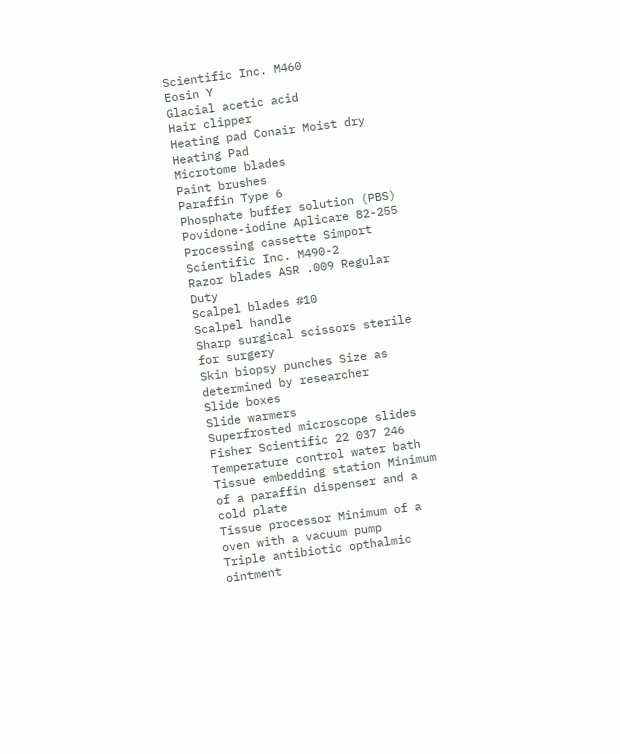Scientific Inc. M460
Eosin Y
Glacial acetic acid
Hair clipper
Heating pad Conair Moist dry Heating Pad
Microtome blades
Paint brushes
Paraffin Type 6
Phosphate buffer solution (PBS)
Povidone-iodine Aplicare 82-255
Processing cassette Simport Scientific Inc. M490-2
Razor blades ASR .009 Regular Duty
Scalpel blades #10
Scalpel handle
Sharp surgical scissors sterile for surgery
Skin biopsy punches Size as determined by researcher
Slide boxes
Slide warmers
Superfrosted microscope slides Fisher Scientific 22 037 246
Temperature control water bath
Tissue embedding station Minimum of a paraffin dispenser and a cold plate
Tissue processor Minimum of a oven with a vacuum pump
Triple antibiotic opthalmic ointment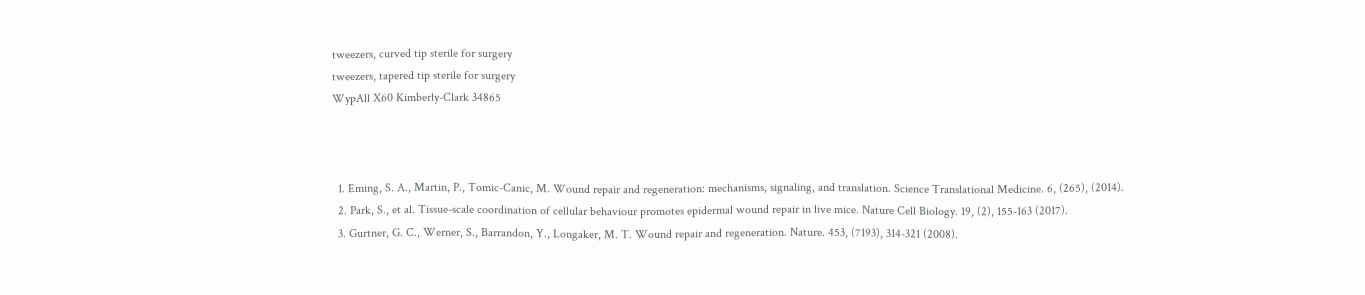tweezers, curved tip sterile for surgery
tweezers, tapered tip sterile for surgery
WypAll X60 Kimberly-Clark 34865



  1. Eming, S. A., Martin, P., Tomic-Canic, M. Wound repair and regeneration: mechanisms, signaling, and translation. Science Translational Medicine. 6, (265), (2014).
  2. Park, S., et al. Tissue-scale coordination of cellular behaviour promotes epidermal wound repair in live mice. Nature Cell Biology. 19, (2), 155-163 (2017).
  3. Gurtner, G. C., Werner, S., Barrandon, Y., Longaker, M. T. Wound repair and regeneration. Nature. 453, (7193), 314-321 (2008).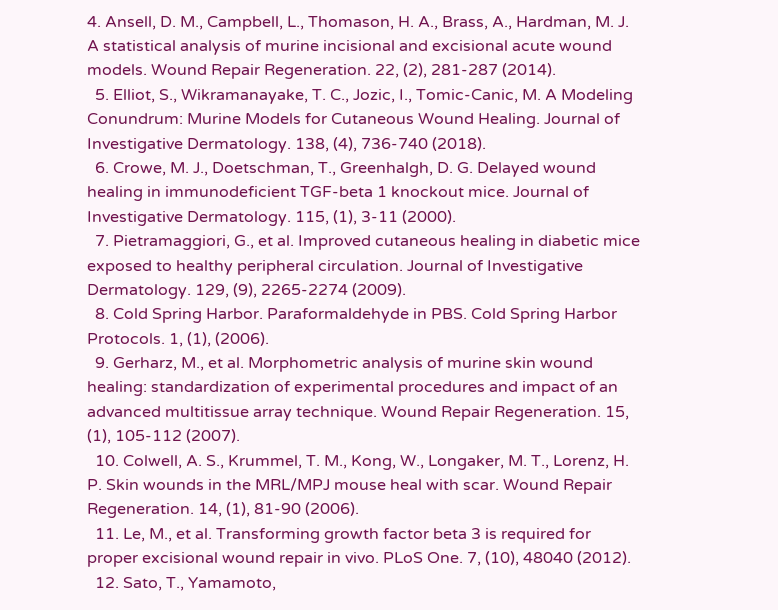4. Ansell, D. M., Campbell, L., Thomason, H. A., Brass, A., Hardman, M. J. A statistical analysis of murine incisional and excisional acute wound models. Wound Repair Regeneration. 22, (2), 281-287 (2014).
  5. Elliot, S., Wikramanayake, T. C., Jozic, I., Tomic-Canic, M. A Modeling Conundrum: Murine Models for Cutaneous Wound Healing. Journal of Investigative Dermatology. 138, (4), 736-740 (2018).
  6. Crowe, M. J., Doetschman, T., Greenhalgh, D. G. Delayed wound healing in immunodeficient TGF-beta 1 knockout mice. Journal of Investigative Dermatology. 115, (1), 3-11 (2000).
  7. Pietramaggiori, G., et al. Improved cutaneous healing in diabetic mice exposed to healthy peripheral circulation. Journal of Investigative Dermatology. 129, (9), 2265-2274 (2009).
  8. Cold Spring Harbor. Paraformaldehyde in PBS. Cold Spring Harbor Protocols. 1, (1), (2006).
  9. Gerharz, M., et al. Morphometric analysis of murine skin wound healing: standardization of experimental procedures and impact of an advanced multitissue array technique. Wound Repair Regeneration. 15, (1), 105-112 (2007).
  10. Colwell, A. S., Krummel, T. M., Kong, W., Longaker, M. T., Lorenz, H. P. Skin wounds in the MRL/MPJ mouse heal with scar. Wound Repair Regeneration. 14, (1), 81-90 (2006).
  11. Le, M., et al. Transforming growth factor beta 3 is required for proper excisional wound repair in vivo. PLoS One. 7, (10), 48040 (2012).
  12. Sato, T., Yamamoto,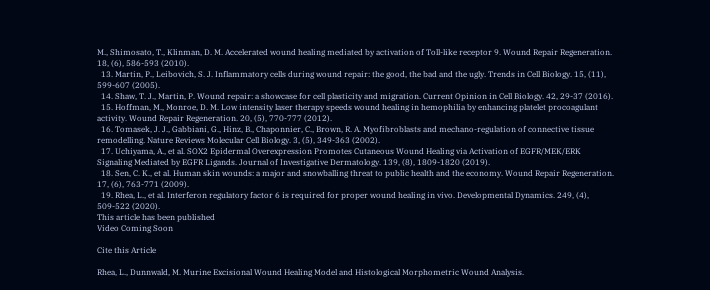M., Shimosato, T., Klinman, D. M. Accelerated wound healing mediated by activation of Toll-like receptor 9. Wound Repair Regeneration. 18, (6), 586-593 (2010).
  13. Martin, P., Leibovich, S. J. Inflammatory cells during wound repair: the good, the bad and the ugly. Trends in Cell Biology. 15, (11), 599-607 (2005).
  14. Shaw, T. J., Martin, P. Wound repair: a showcase for cell plasticity and migration. Current Opinion in Cell Biology. 42, 29-37 (2016).
  15. Hoffman, M., Monroe, D. M. Low intensity laser therapy speeds wound healing in hemophilia by enhancing platelet procoagulant activity. Wound Repair Regeneration. 20, (5), 770-777 (2012).
  16. Tomasek, J. J., Gabbiani, G., Hinz, B., Chaponnier, C., Brown, R. A. Myofibroblasts and mechano-regulation of connective tissue remodelling. Nature Reviews Molecular Cell Biology. 3, (5), 349-363 (2002).
  17. Uchiyama, A., et al. SOX2 Epidermal Overexpression Promotes Cutaneous Wound Healing via Activation of EGFR/MEK/ERK Signaling Mediated by EGFR Ligands. Journal of Investigative Dermatology. 139, (8), 1809-1820 (2019).
  18. Sen, C. K., et al. Human skin wounds: a major and snowballing threat to public health and the economy. Wound Repair Regeneration. 17, (6), 763-771 (2009).
  19. Rhea, L., et al. Interferon regulatory factor 6 is required for proper wound healing in vivo. Developmental Dynamics. 249, (4), 509-522 (2020).
This article has been published
Video Coming Soon

Cite this Article

Rhea, L., Dunnwald, M. Murine Excisional Wound Healing Model and Histological Morphometric Wound Analysis.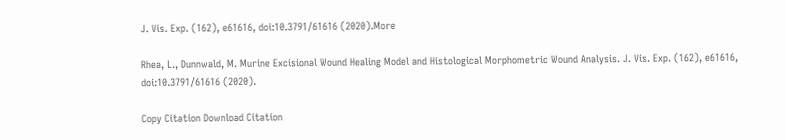J. Vis. Exp. (162), e61616, doi:10.3791/61616 (2020).More

Rhea, L., Dunnwald, M. Murine Excisional Wound Healing Model and Histological Morphometric Wound Analysis. J. Vis. Exp. (162), e61616, doi:10.3791/61616 (2020).

Copy Citation Download Citation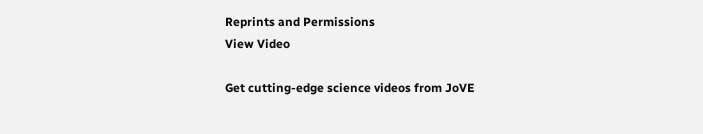Reprints and Permissions
View Video

Get cutting-edge science videos from JoVE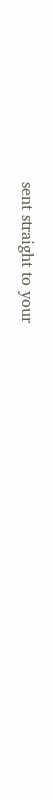sent straight to your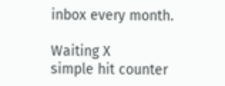inbox every month.

Waiting X
simple hit counter